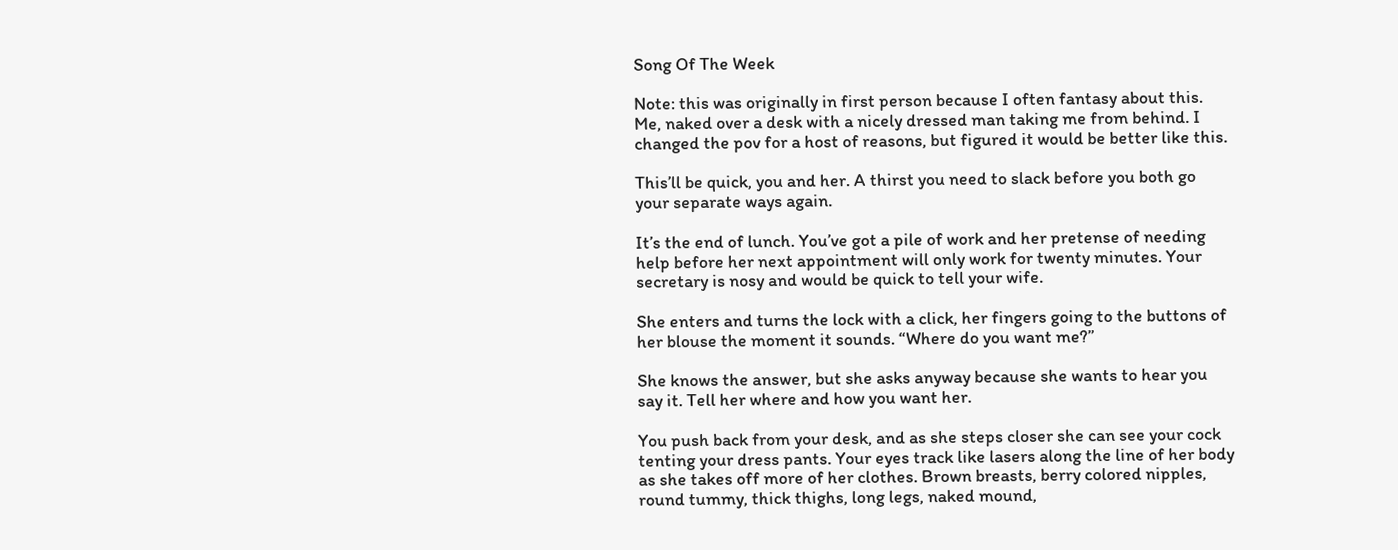Song Of The Week

Note: this was originally in first person because I often fantasy about this. Me, naked over a desk with a nicely dressed man taking me from behind. I changed the pov for a host of reasons, but figured it would be better like this.

This’ll be quick, you and her. A thirst you need to slack before you both go your separate ways again.

It’s the end of lunch. You’ve got a pile of work and her pretense of needing help before her next appointment will only work for twenty minutes. Your secretary is nosy and would be quick to tell your wife.

She enters and turns the lock with a click, her fingers going to the buttons of her blouse the moment it sounds. “Where do you want me?”

She knows the answer, but she asks anyway because she wants to hear you say it. Tell her where and how you want her.

You push back from your desk, and as she steps closer she can see your cock tenting your dress pants. Your eyes track like lasers along the line of her body as she takes off more of her clothes. Brown breasts, berry colored nipples, round tummy, thick thighs, long legs, naked mound,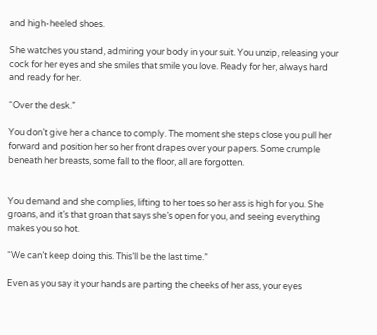and high-heeled shoes.

She watches you stand, admiring your body in your suit. You unzip, releasing your cock for her eyes and she smiles that smile you love. Ready for her, always hard and ready for her.

“Over the desk.”

You don’t give her a chance to comply. The moment she steps close you pull her forward and position her so her front drapes over your papers. Some crumple beneath her breasts, some fall to the floor, all are forgotten.


You demand and she complies, lifting to her toes so her ass is high for you. She groans, and it’s that groan that says she’s open for you, and seeing everything makes you so hot.

“We can’t keep doing this. This’ll be the last time.”

Even as you say it your hands are parting the cheeks of her ass, your eyes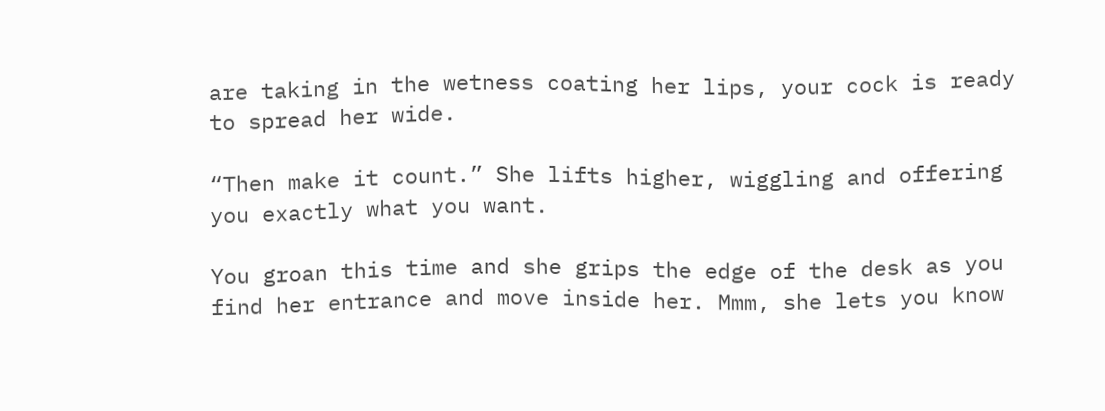are taking in the wetness coating her lips, your cock is ready to spread her wide.

“Then make it count.” She lifts higher, wiggling and offering you exactly what you want.

You groan this time and she grips the edge of the desk as you find her entrance and move inside her. Mmm, she lets you know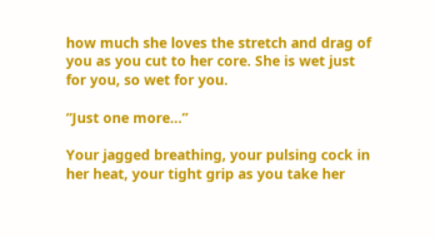how much she loves the stretch and drag of you as you cut to her core. She is wet just for you, so wet for you.

“Just one more…”

Your jagged breathing, your pulsing cock in her heat, your tight grip as you take her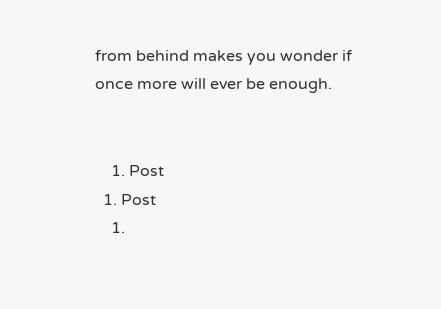from behind makes you wonder if once more will ever be enough.


    1. Post
  1. Post
    1.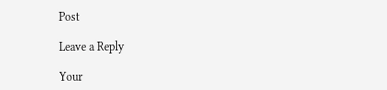Post

Leave a Reply

Your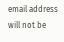email address will not be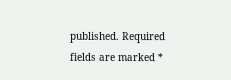published. Required fields are marked *